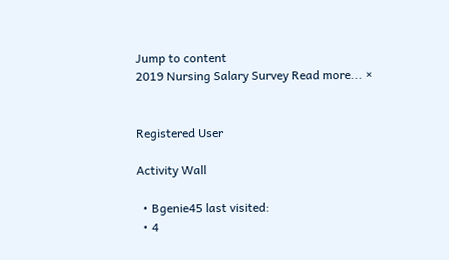Jump to content
2019 Nursing Salary Survey Read more... ×


Registered User

Activity Wall

  • Bgenie45 last visited:
  • 4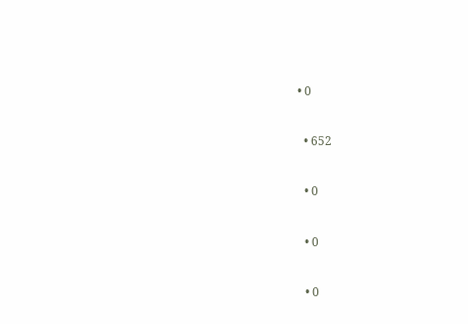• 0


  • 652


  • 0


  • 0


  • 0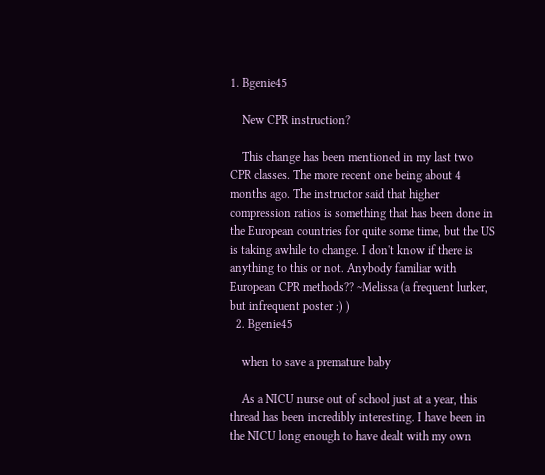1. Bgenie45

    New CPR instruction?

    This change has been mentioned in my last two CPR classes. The more recent one being about 4 months ago. The instructor said that higher compression ratios is something that has been done in the European countries for quite some time, but the US is taking awhile to change. I don't know if there is anything to this or not. Anybody familiar with European CPR methods?? ~Melissa (a frequent lurker, but infrequent poster :) )
  2. Bgenie45

    when to save a premature baby

    As a NICU nurse out of school just at a year, this thread has been incredibly interesting. I have been in the NICU long enough to have dealt with my own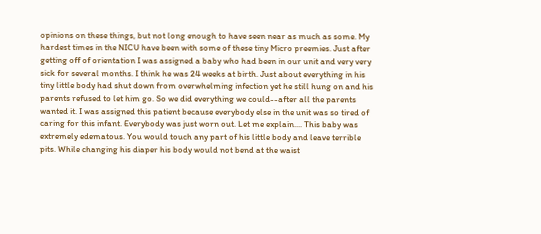opinions on these things, but not long enough to have seen near as much as some. My hardest times in the NICU have been with some of these tiny Micro preemies. Just after getting off of orientation I was assigned a baby who had been in our unit and very very sick for several months. I think he was 24 weeks at birth. Just about everything in his tiny little body had shut down from overwhelming infection yet he still hung on and his parents refused to let him go. So we did everything we could--after all the parents wanted it. I was assigned this patient because everybody else in the unit was so tired of caring for this infant. Everybody was just worn out. Let me explain.... This baby was extremely edematous. You would touch any part of his little body and leave terrible pits. While changing his diaper his body would not bend at the waist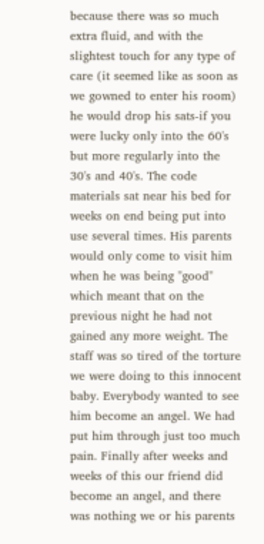because there was so much extra fluid, and with the slightest touch for any type of care (it seemed like as soon as we gowned to enter his room) he would drop his sats-if you were lucky only into the 60's but more regularly into the 30's and 40's. The code materials sat near his bed for weeks on end being put into use several times. His parents would only come to visit him when he was being "good" which meant that on the previous night he had not gained any more weight. The staff was so tired of the torture we were doing to this innocent baby. Everybody wanted to see him become an angel. We had put him through just too much pain. Finally after weeks and weeks of this our friend did become an angel, and there was nothing we or his parents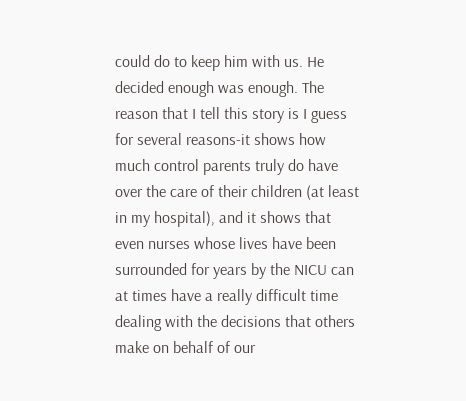could do to keep him with us. He decided enough was enough. The reason that I tell this story is I guess for several reasons-it shows how much control parents truly do have over the care of their children (at least in my hospital), and it shows that even nurses whose lives have been surrounded for years by the NICU can at times have a really difficult time dealing with the decisions that others make on behalf of our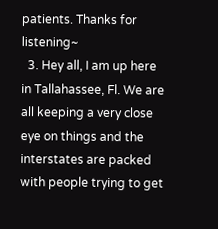patients. Thanks for listening~
  3. Hey all, I am up here in Tallahassee, Fl. We are all keeping a very close eye on things and the interstates are packed with people trying to get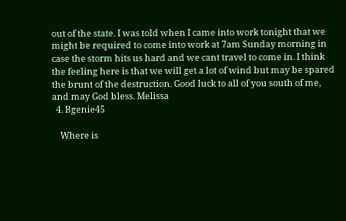out of the state. I was told when I came into work tonight that we might be required to come into work at 7am Sunday morning in case the storm hits us hard and we cant travel to come in. I think the feeling here is that we will get a lot of wind but may be spared the brunt of the destruction. Good luck to all of you south of me, and may God bless. Melissa
  4. Bgenie45

    Where is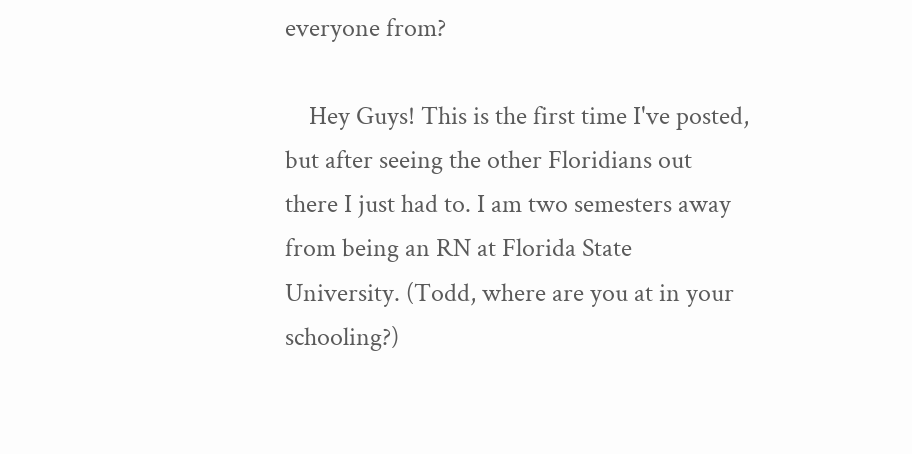everyone from?

    Hey Guys! This is the first time I've posted, but after seeing the other Floridians out there I just had to. I am two semesters away from being an RN at Florida State University. (Todd, where are you at in your schooling?)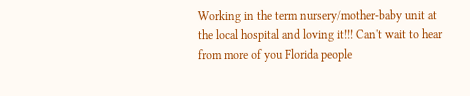Working in the term nursery/mother-baby unit at the local hospital and loving it!!! Can't wait to hear from more of you Florida people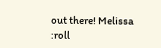out there! Melissa :roll